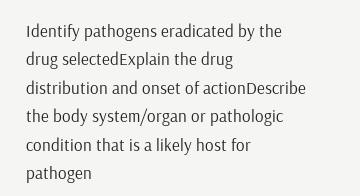Identify pathogens eradicated by the drug selectedExplain the drug distribution and onset of actionDescribe the body system/organ or pathologic condition that is a likely host for pathogen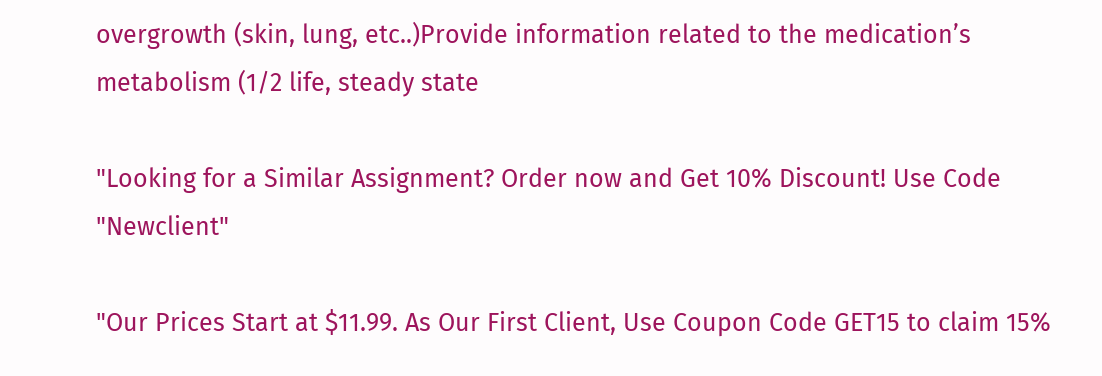overgrowth (skin, lung, etc..)Provide information related to the medication’s metabolism (1/2 life, steady state

"Looking for a Similar Assignment? Order now and Get 10% Discount! Use Code "Newclient"

"Our Prices Start at $11.99. As Our First Client, Use Coupon Code GET15 to claim 15%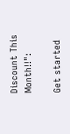Discount This Month!!":

Get started